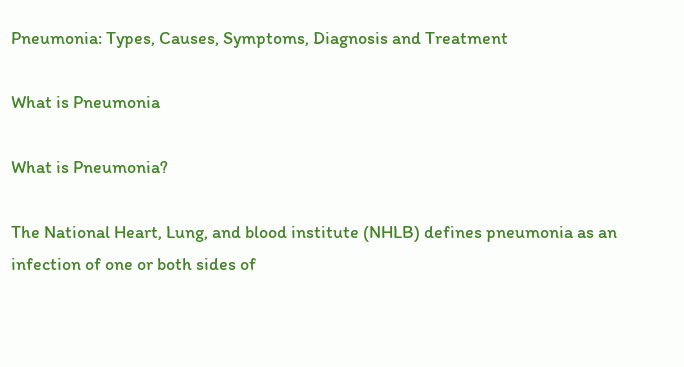Pneumonia: Types, Causes, Symptoms, Diagnosis and Treatment

What is Pneumonia

What is Pneumonia?

The National Heart, Lung, and blood institute (NHLB) defines pneumonia as an infection of one or both sides of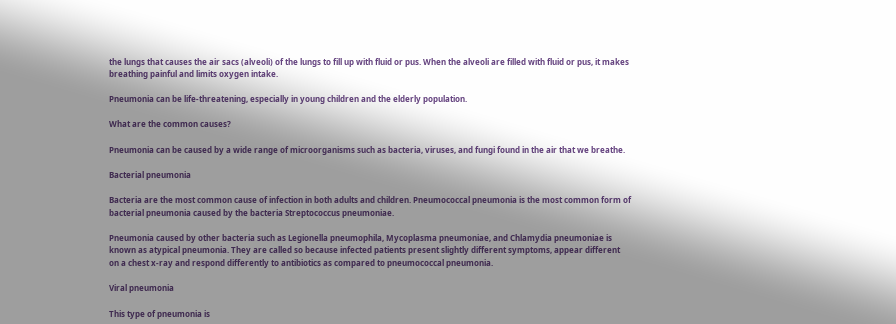the lungs that causes the air sacs (alveoli) of the lungs to fill up with fluid or pus. When the alveoli are filled with fluid or pus, it makes breathing painful and limits oxygen intake.

Pneumonia can be life-threatening, especially in young children and the elderly population.

What are the common causes?

Pneumonia can be caused by a wide range of microorganisms such as bacteria, viruses, and fungi found in the air that we breathe.

Bacterial pneumonia

Bacteria are the most common cause of infection in both adults and children. Pneumococcal pneumonia is the most common form of bacterial pneumonia caused by the bacteria Streptococcus pneumoniae.

Pneumonia caused by other bacteria such as Legionella pneumophila, Mycoplasma pneumoniae, and Chlamydia pneumoniae is known as atypical pneumonia. They are called so because infected patients present slightly different symptoms, appear different on a chest x-ray and respond differently to antibiotics as compared to pneumococcal pneumonia.

Viral pneumonia

This type of pneumonia is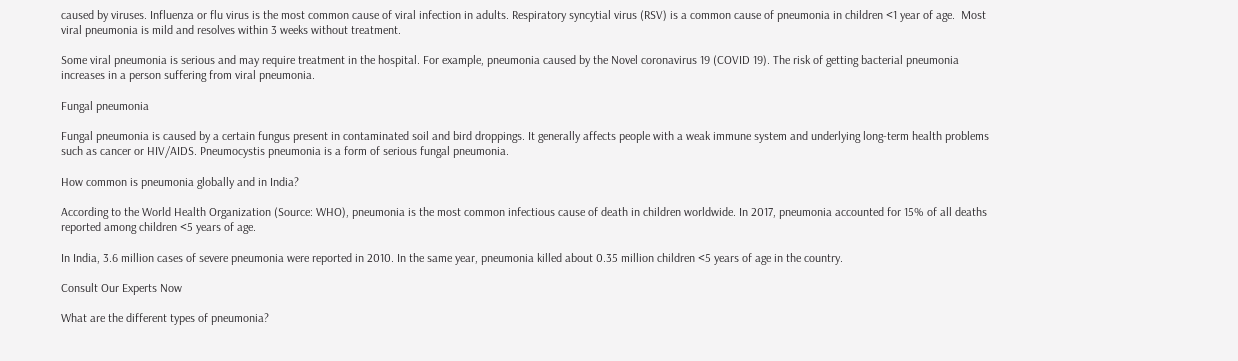caused by viruses. Influenza or flu virus is the most common cause of viral infection in adults. Respiratory syncytial virus (RSV) is a common cause of pneumonia in children <1 year of age.  Most viral pneumonia is mild and resolves within 3 weeks without treatment.

Some viral pneumonia is serious and may require treatment in the hospital. For example, pneumonia caused by the Novel coronavirus 19 (COVID 19). The risk of getting bacterial pneumonia increases in a person suffering from viral pneumonia.

Fungal pneumonia

Fungal pneumonia is caused by a certain fungus present in contaminated soil and bird droppings. It generally affects people with a weak immune system and underlying long-term health problems such as cancer or HIV/AIDS. Pneumocystis pneumonia is a form of serious fungal pneumonia.

How common is pneumonia globally and in India?

According to the World Health Organization (Source: WHO), pneumonia is the most common infectious cause of death in children worldwide. In 2017, pneumonia accounted for 15% of all deaths reported among children <5 years of age.

In India, 3.6 million cases of severe pneumonia were reported in 2010. In the same year, pneumonia killed about 0.35 million children <5 years of age in the country.

Consult Our Experts Now

What are the different types of pneumonia?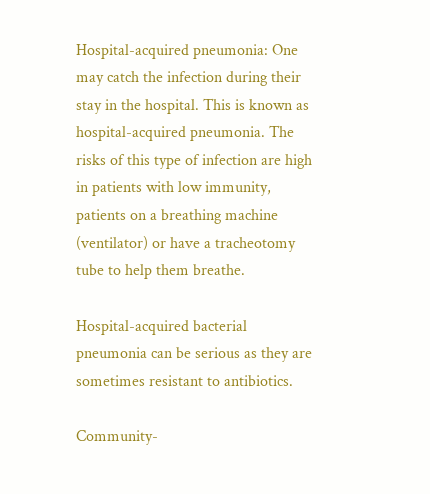Hospital-acquired pneumonia: One may catch the infection during their stay in the hospital. This is known as hospital-acquired pneumonia. The risks of this type of infection are high in patients with low immunity, patients on a breathing machine (ventilator) or have a tracheotomy tube to help them breathe.

Hospital-acquired bacterial pneumonia can be serious as they are sometimes resistant to antibiotics.

Community-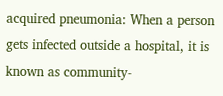acquired pneumonia: When a person gets infected outside a hospital, it is known as community-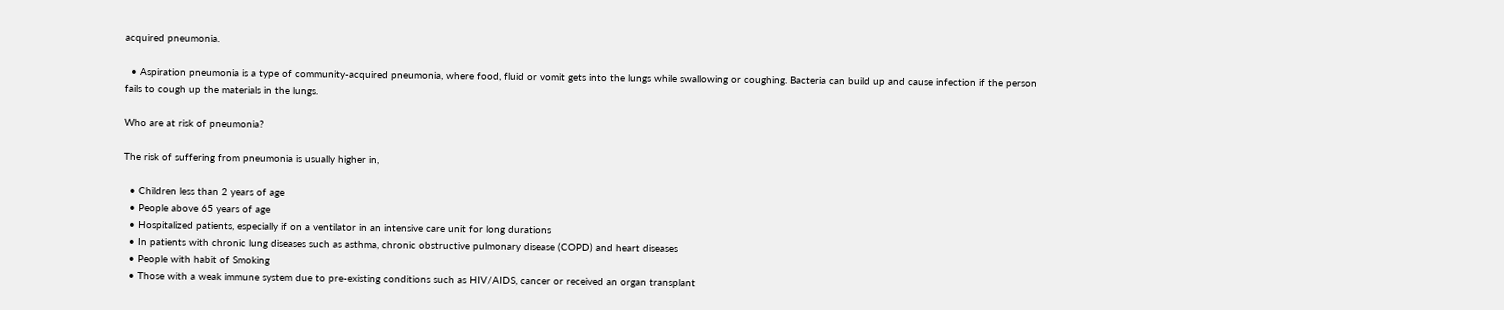acquired pneumonia.

  • Aspiration pneumonia is a type of community-acquired pneumonia, where food, fluid or vomit gets into the lungs while swallowing or coughing. Bacteria can build up and cause infection if the person fails to cough up the materials in the lungs.

Who are at risk of pneumonia?

The risk of suffering from pneumonia is usually higher in,

  • Children less than 2 years of age
  • People above 65 years of age
  • Hospitalized patients, especially if on a ventilator in an intensive care unit for long durations
  • In patients with chronic lung diseases such as asthma, chronic obstructive pulmonary disease (COPD) and heart diseases
  • People with habit of Smoking
  • Those with a weak immune system due to pre-existing conditions such as HIV/AIDS, cancer or received an organ transplant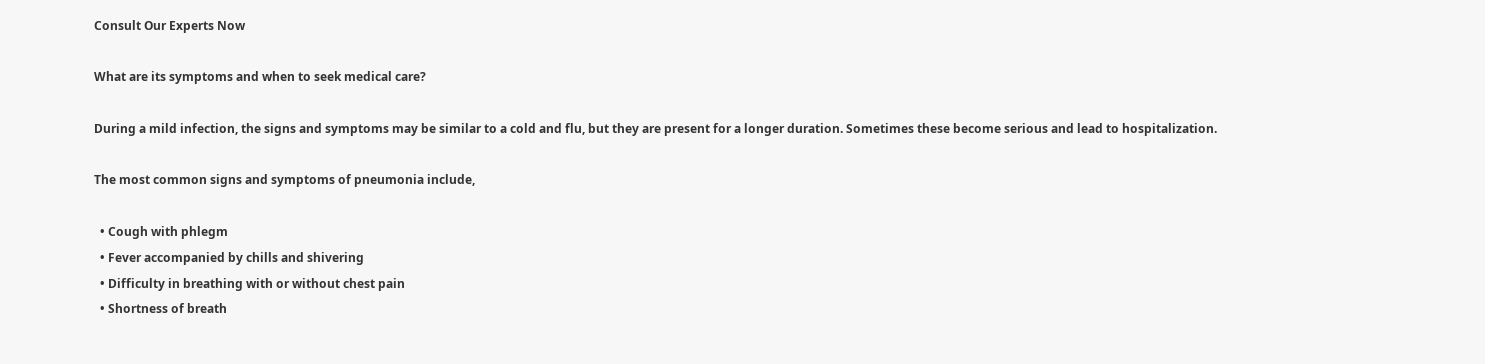Consult Our Experts Now

What are its symptoms and when to seek medical care?

During a mild infection, the signs and symptoms may be similar to a cold and flu, but they are present for a longer duration. Sometimes these become serious and lead to hospitalization.

The most common signs and symptoms of pneumonia include,

  • Cough with phlegm
  • Fever accompanied by chills and shivering
  • Difficulty in breathing with or without chest pain
  • Shortness of breath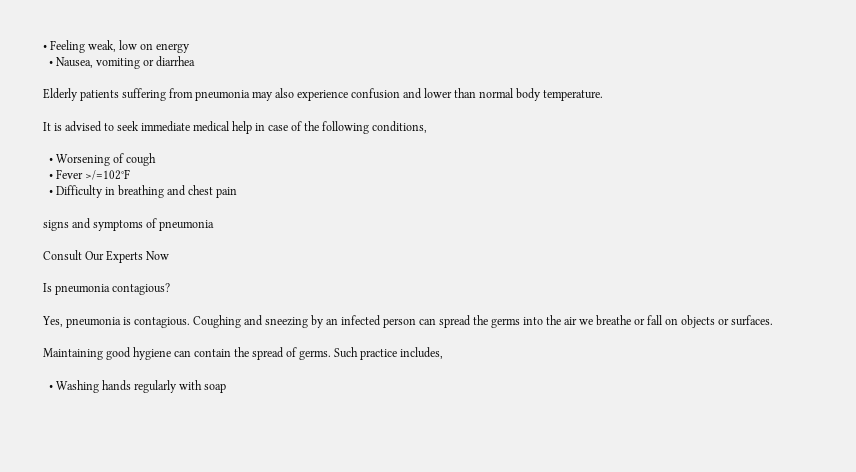• Feeling weak, low on energy
  • Nausea, vomiting or diarrhea

Elderly patients suffering from pneumonia may also experience confusion and lower than normal body temperature.

It is advised to seek immediate medical help in case of the following conditions,

  • Worsening of cough
  • Fever >/=102°F
  • Difficulty in breathing and chest pain

signs and symptoms of pneumonia

Consult Our Experts Now

Is pneumonia contagious?

Yes, pneumonia is contagious. Coughing and sneezing by an infected person can spread the germs into the air we breathe or fall on objects or surfaces.

Maintaining good hygiene can contain the spread of germs. Such practice includes,

  • Washing hands regularly with soap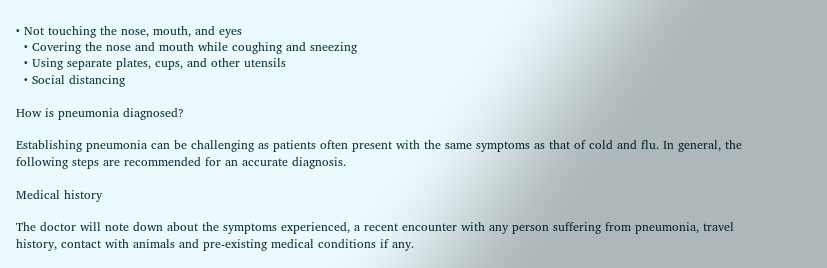• Not touching the nose, mouth, and eyes
  • Covering the nose and mouth while coughing and sneezing
  • Using separate plates, cups, and other utensils
  • Social distancing

How is pneumonia diagnosed?

Establishing pneumonia can be challenging as patients often present with the same symptoms as that of cold and flu. In general, the following steps are recommended for an accurate diagnosis.

Medical history

The doctor will note down about the symptoms experienced, a recent encounter with any person suffering from pneumonia, travel history, contact with animals and pre-existing medical conditions if any.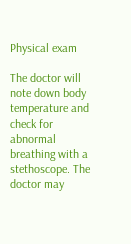Physical exam

The doctor will note down body temperature and check for abnormal breathing with a stethoscope. The doctor may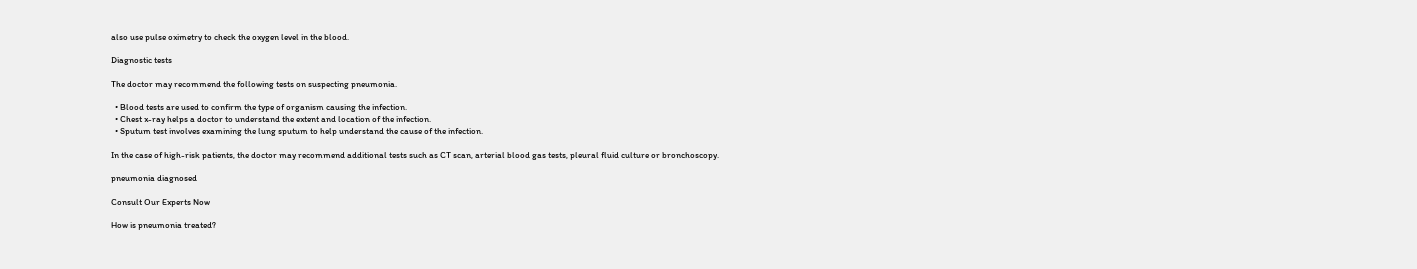also use pulse oximetry to check the oxygen level in the blood.

Diagnostic tests

The doctor may recommend the following tests on suspecting pneumonia.

  • Blood tests are used to confirm the type of organism causing the infection.
  • Chest x-ray helps a doctor to understand the extent and location of the infection.
  • Sputum test involves examining the lung sputum to help understand the cause of the infection.

In the case of high-risk patients, the doctor may recommend additional tests such as CT scan, arterial blood gas tests, pleural fluid culture or bronchoscopy.

pneumonia diagnosed

Consult Our Experts Now

How is pneumonia treated?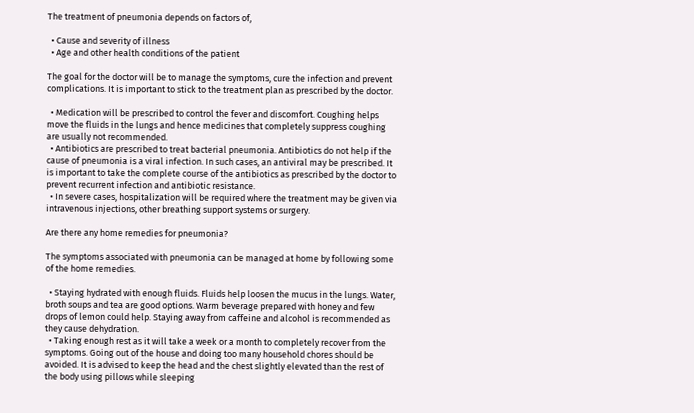The treatment of pneumonia depends on factors of,

  • Cause and severity of illness
  • Age and other health conditions of the patient

The goal for the doctor will be to manage the symptoms, cure the infection and prevent complications. It is important to stick to the treatment plan as prescribed by the doctor.

  • Medication will be prescribed to control the fever and discomfort. Coughing helps move the fluids in the lungs and hence medicines that completely suppress coughing are usually not recommended.
  • Antibiotics are prescribed to treat bacterial pneumonia. Antibiotics do not help if the cause of pneumonia is a viral infection. In such cases, an antiviral may be prescribed. It is important to take the complete course of the antibiotics as prescribed by the doctor to prevent recurrent infection and antibiotic resistance.
  • In severe cases, hospitalization will be required where the treatment may be given via intravenous injections, other breathing support systems or surgery.

Are there any home remedies for pneumonia?

The symptoms associated with pneumonia can be managed at home by following some of the home remedies.

  • Staying hydrated with enough fluids. Fluids help loosen the mucus in the lungs. Water, broth soups and tea are good options. Warm beverage prepared with honey and few drops of lemon could help. Staying away from caffeine and alcohol is recommended as they cause dehydration.
  • Taking enough rest as it will take a week or a month to completely recover from the symptoms. Going out of the house and doing too many household chores should be avoided. It is advised to keep the head and the chest slightly elevated than the rest of the body using pillows while sleeping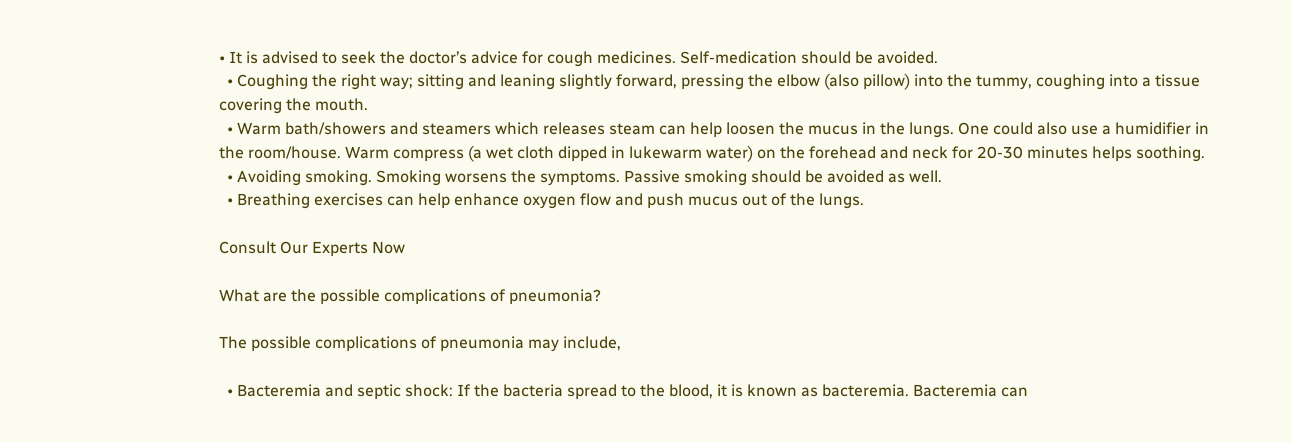• It is advised to seek the doctor’s advice for cough medicines. Self-medication should be avoided.
  • Coughing the right way; sitting and leaning slightly forward, pressing the elbow (also pillow) into the tummy, coughing into a tissue covering the mouth.
  • Warm bath/showers and steamers which releases steam can help loosen the mucus in the lungs. One could also use a humidifier in the room/house. Warm compress (a wet cloth dipped in lukewarm water) on the forehead and neck for 20-30 minutes helps soothing.
  • Avoiding smoking. Smoking worsens the symptoms. Passive smoking should be avoided as well.
  • Breathing exercises can help enhance oxygen flow and push mucus out of the lungs.

Consult Our Experts Now

What are the possible complications of pneumonia?

The possible complications of pneumonia may include,

  • Bacteremia and septic shock: If the bacteria spread to the blood, it is known as bacteremia. Bacteremia can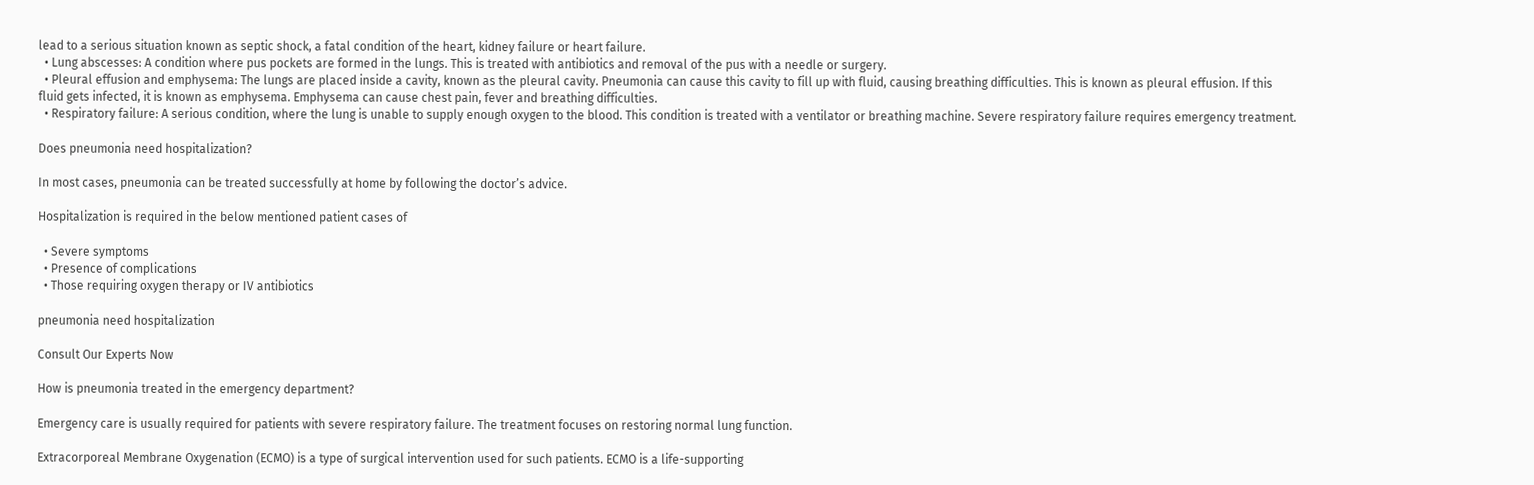lead to a serious situation known as septic shock, a fatal condition of the heart, kidney failure or heart failure.
  • Lung abscesses: A condition where pus pockets are formed in the lungs. This is treated with antibiotics and removal of the pus with a needle or surgery.
  • Pleural effusion and emphysema: The lungs are placed inside a cavity, known as the pleural cavity. Pneumonia can cause this cavity to fill up with fluid, causing breathing difficulties. This is known as pleural effusion. If this fluid gets infected, it is known as emphysema. Emphysema can cause chest pain, fever and breathing difficulties.
  • Respiratory failure: A serious condition, where the lung is unable to supply enough oxygen to the blood. This condition is treated with a ventilator or breathing machine. Severe respiratory failure requires emergency treatment.

Does pneumonia need hospitalization?

In most cases, pneumonia can be treated successfully at home by following the doctor’s advice.

Hospitalization is required in the below mentioned patient cases of

  • Severe symptoms
  • Presence of complications
  • Those requiring oxygen therapy or IV antibiotics

pneumonia need hospitalization

Consult Our Experts Now

How is pneumonia treated in the emergency department?

Emergency care is usually required for patients with severe respiratory failure. The treatment focuses on restoring normal lung function.

Extracorporeal Membrane Oxygenation (ECMO) is a type of surgical intervention used for such patients. ECMO is a life-supporting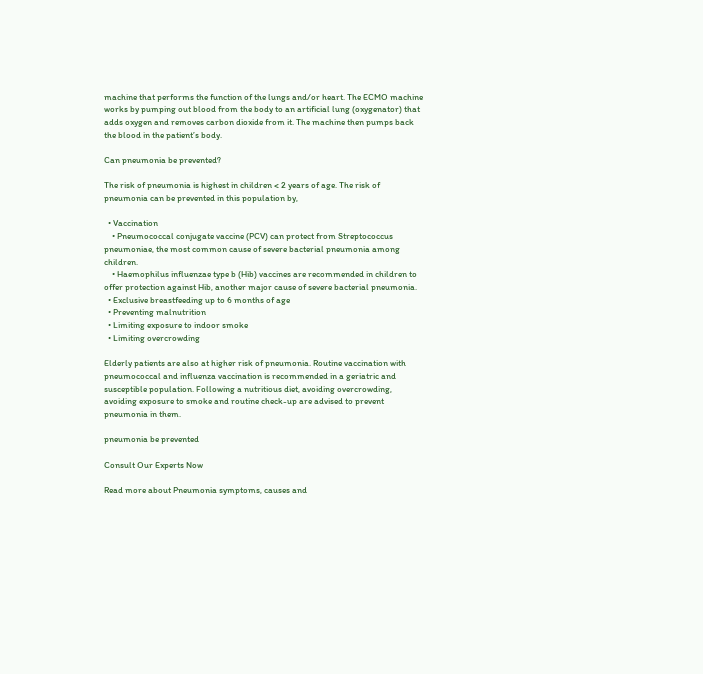machine that performs the function of the lungs and/or heart. The ECMO machine works by pumping out blood from the body to an artificial lung (oxygenator) that adds oxygen and removes carbon dioxide from it. The machine then pumps back the blood in the patient’s body.

Can pneumonia be prevented?

The risk of pneumonia is highest in children < 2 years of age. The risk of pneumonia can be prevented in this population by,

  • Vaccination
    • Pneumococcal conjugate vaccine (PCV) can protect from Streptococcus pneumoniae, the most common cause of severe bacterial pneumonia among children.
    • Haemophilus influenzae type b (Hib) vaccines are recommended in children to offer protection against Hib, another major cause of severe bacterial pneumonia.
  • Exclusive breastfeeding up to 6 months of age
  • Preventing malnutrition
  • Limiting exposure to indoor smoke
  • Limiting overcrowding

Elderly patients are also at higher risk of pneumonia. Routine vaccination with pneumococcal and influenza vaccination is recommended in a geriatric and susceptible population. Following a nutritious diet, avoiding overcrowding, avoiding exposure to smoke and routine check-up are advised to prevent pneumonia in them.

pneumonia be prevented

Consult Our Experts Now

Read more about Pneumonia symptoms, causes and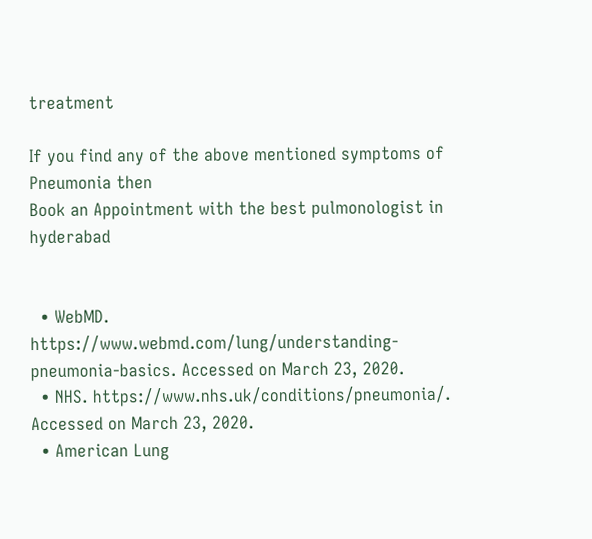treatment

If you find any of the above mentioned symptoms of Pneumonia then
Book an Appointment with the best pulmonologist in hyderabad


  • WebMD. https://www.webmd.com/lung/understanding-pneumonia-basics. Accessed on March 23, 2020.
  • NHS. https://www.nhs.uk/conditions/pneumonia/. Accessed on March 23, 2020.
  • American Lung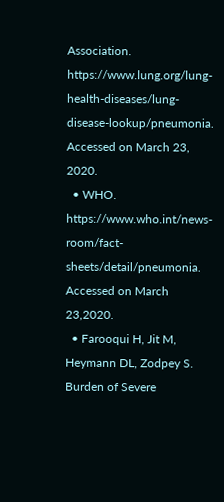Association. https://www.lung.org/lung-health-diseases/lung-disease-lookup/pneumonia. Accessed on March 23, 2020.
  • WHO. https://www.who.int/news-room/fact-sheets/detail/pneumonia. Accessed on March 23,2020.
  • Farooqui H, Jit M, Heymann DL, Zodpey S. Burden of Severe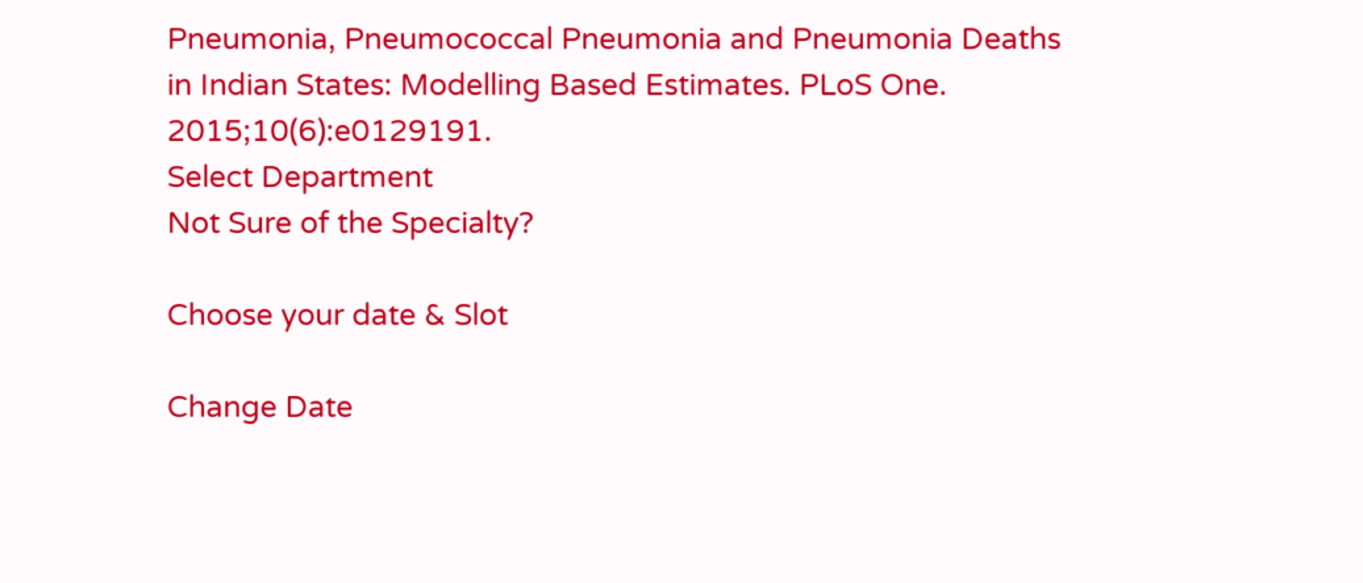Pneumonia, Pneumococcal Pneumonia and Pneumonia Deaths in Indian States: Modelling Based Estimates. PLoS One. 2015;10(6):e0129191.
Select Department
Not Sure of the Specialty?

Choose your date & Slot

Change Date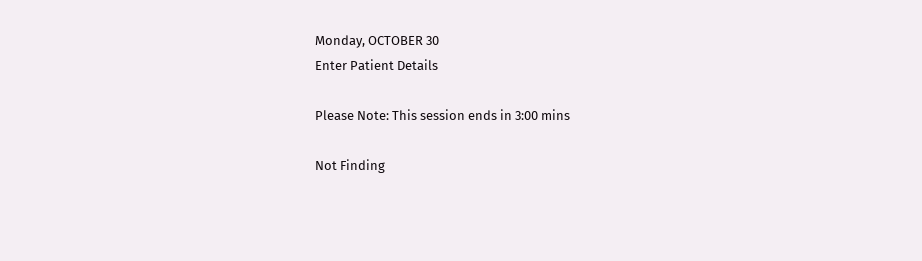Monday, OCTOBER 30
Enter Patient Details

Please Note: This session ends in 3:00 mins

Not Finding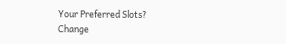Your Preferred Slots?
Change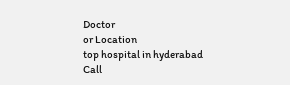Doctor
or Location
top hospital in hyderabad
Call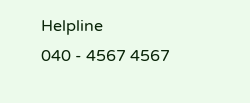Helpline
040 - 4567 4567